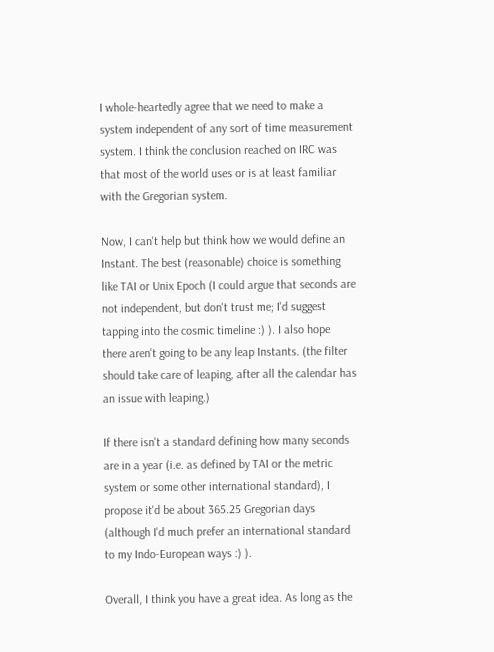I whole-heartedly agree that we need to make a system independent of any sort of time measurement system. I think the conclusion reached on IRC was that most of the world uses or is at least familiar with the Gregorian system.

Now, I can't help but think how we would define an Instant. The best (reasonable) choice is something like TAI or Unix Epoch (I could argue that seconds are not independent, but don't trust me; I'd suggest tapping into the cosmic timeline :) ). I also hope there aren't going to be any leap Instants. (the filter should take care of leaping, after all the calendar has an issue with leaping.)

If there isn't a standard defining how many seconds are in a year (i.e. as defined by TAI or the metric system or some other international standard), I propose it'd be about 365.25 Gregorian days (although I'd much prefer an international standard to my Indo-European ways :) ).

Overall, I think you have a great idea. As long as the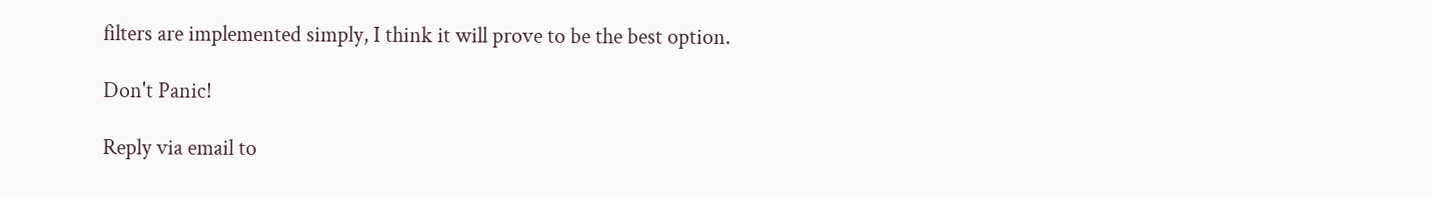filters are implemented simply, I think it will prove to be the best option.

Don't Panic!

Reply via email to